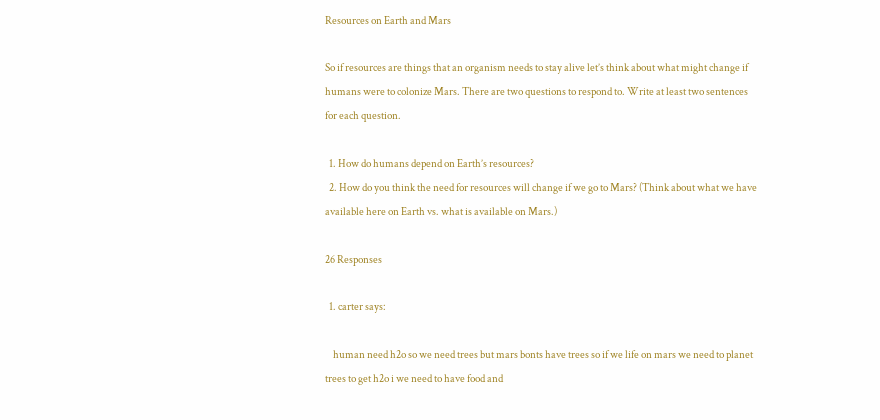Resources on Earth and Mars

So if resources are things that an organism needs to stay alive let’s think about what might change if humans were to colonize Mars. There are two questions to respond to. Write at least two sentences for each question.

  1. How do humans depend on Earth’s resources?
  2. How do you think the need for resources will change if we go to Mars? (Think about what we have available here on Earth vs. what is available on Mars.)

26 Responses

  1. carter says:

    human need h2o so we need trees but mars bonts have trees so if we life on mars we need to planet trees to get h2o i we need to have food and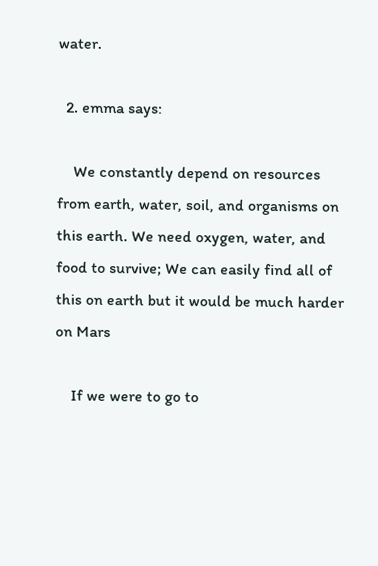water.

  2. emma says:

    We constantly depend on resources from earth, water, soil, and organisms on this earth. We need oxygen, water, and food to survive; We can easily find all of this on earth but it would be much harder on Mars

    If we were to go to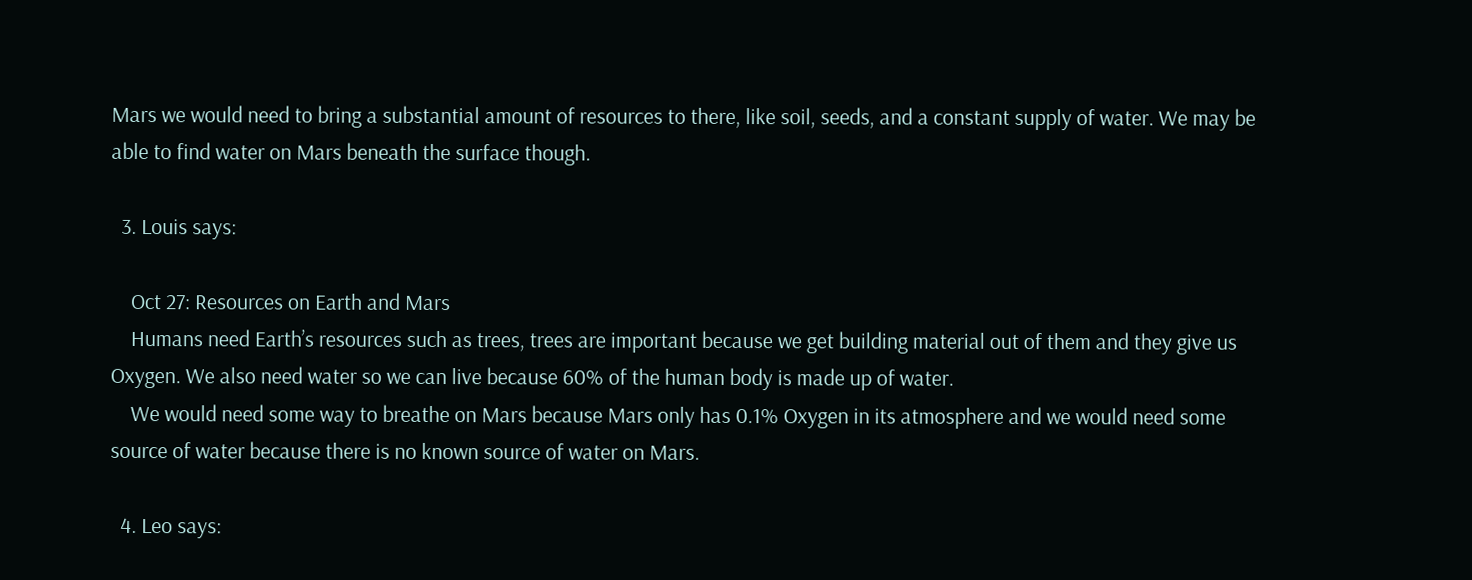Mars we would need to bring a substantial amount of resources to there, like soil, seeds, and a constant supply of water. We may be able to find water on Mars beneath the surface though.

  3. Louis says:

    Oct 27: Resources on Earth and Mars
    Humans need Earth’s resources such as trees, trees are important because we get building material out of them and they give us Oxygen. We also need water so we can live because 60% of the human body is made up of water.
    We would need some way to breathe on Mars because Mars only has 0.1% Oxygen in its atmosphere and we would need some source of water because there is no known source of water on Mars.

  4. Leo says: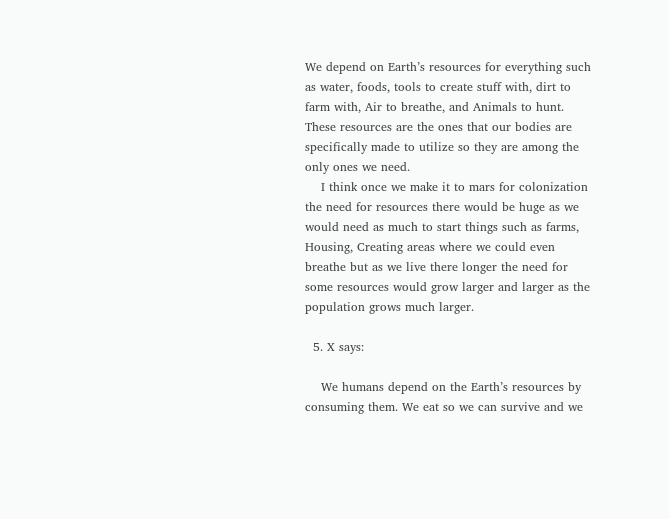We depend on Earth’s resources for everything such as water, foods, tools to create stuff with, dirt to farm with, Air to breathe, and Animals to hunt. These resources are the ones that our bodies are specifically made to utilize so they are among the only ones we need.
    I think once we make it to mars for colonization the need for resources there would be huge as we would need as much to start things such as farms, Housing, Creating areas where we could even breathe but as we live there longer the need for some resources would grow larger and larger as the population grows much larger.

  5. X says:

    We humans depend on the Earth’s resources by consuming them. We eat so we can survive and we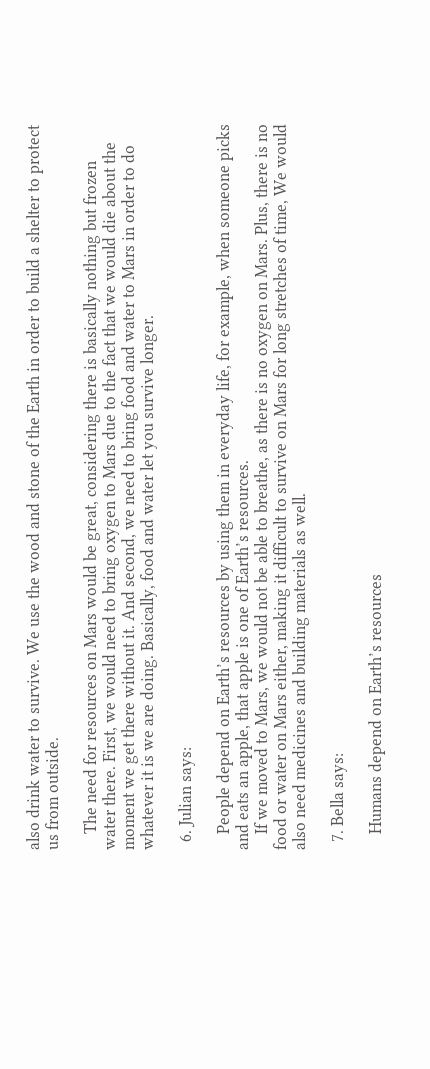also drink water to survive. We use the wood and stone of the Earth in order to build a shelter to protect us from outside.

    The need for resources on Mars would be great, considering there is basically nothing but frozen water there. First, we would need to bring oxygen to Mars due to the fact that we would die about the moment we get there without it. And second, we need to bring food and water to Mars in order to do whatever it is we are doing. Basically, food and water let you survive longer.

  6. Julian says:

    People depend on Earth’s resources by using them in everyday life, for example, when someone picks and eats an apple, that apple is one of Earth’s resources.
    If we moved to Mars, we would not be able to breathe, as there is no oxygen on Mars. Plus, there is no food or water on Mars either, making it difficult to survive on Mars for long stretches of time, We would also need medicines and building materials as well.

  7. Bella says:

    Humans depend on Earth’s resources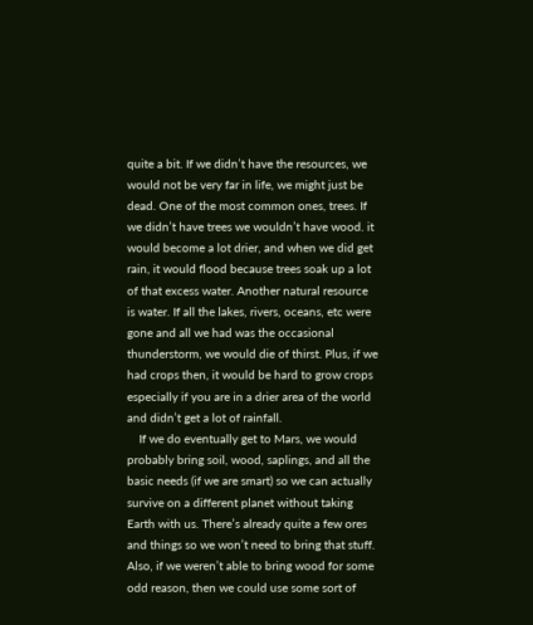quite a bit. If we didn’t have the resources, we would not be very far in life, we might just be dead. One of the most common ones, trees. If we didn’t have trees we wouldn’t have wood. it would become a lot drier, and when we did get rain, it would flood because trees soak up a lot of that excess water. Another natural resource is water. If all the lakes, rivers, oceans, etc were gone and all we had was the occasional thunderstorm, we would die of thirst. Plus, if we had crops then, it would be hard to grow crops especially if you are in a drier area of the world and didn’t get a lot of rainfall.
    If we do eventually get to Mars, we would probably bring soil, wood, saplings, and all the basic needs (if we are smart) so we can actually survive on a different planet without taking Earth with us. There’s already quite a few ores and things so we won’t need to bring that stuff. Also, if we weren’t able to bring wood for some odd reason, then we could use some sort of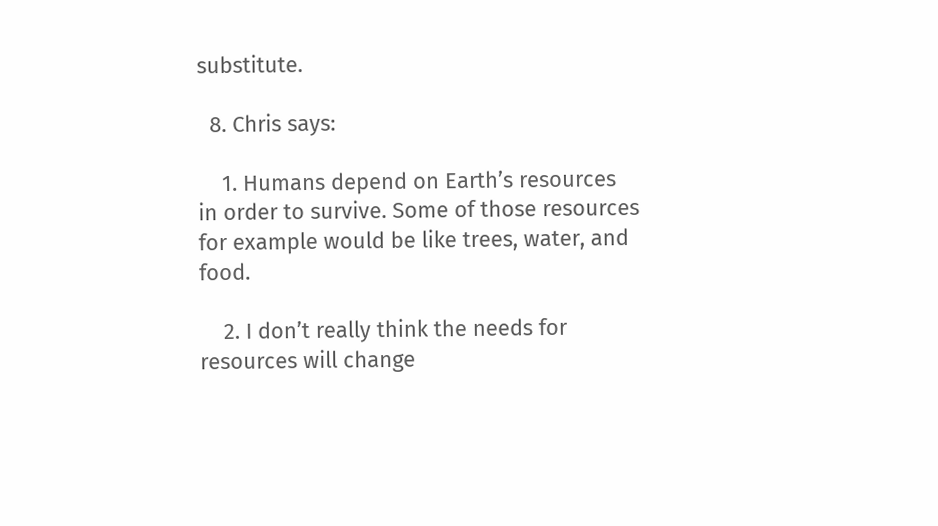substitute.

  8. Chris says:

    1. Humans depend on Earth’s resources in order to survive. Some of those resources for example would be like trees, water, and food.

    2. I don’t really think the needs for resources will change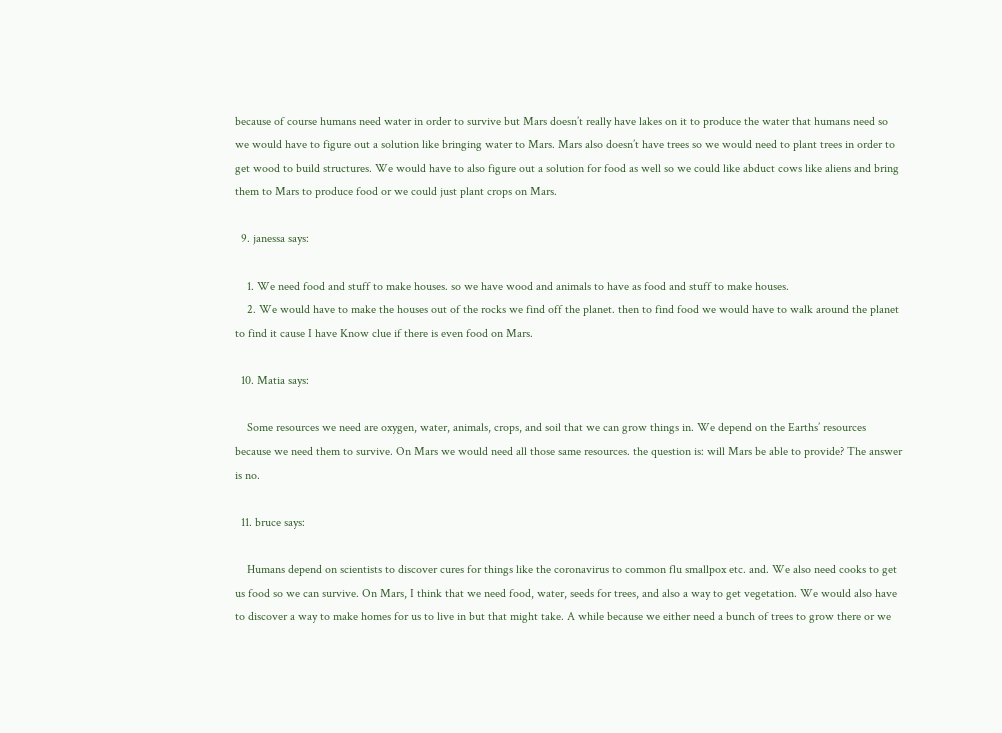because of course humans need water in order to survive but Mars doesn’t really have lakes on it to produce the water that humans need so we would have to figure out a solution like bringing water to Mars. Mars also doesn’t have trees so we would need to plant trees in order to get wood to build structures. We would have to also figure out a solution for food as well so we could like abduct cows like aliens and bring them to Mars to produce food or we could just plant crops on Mars.

  9. janessa says:

    1. We need food and stuff to make houses. so we have wood and animals to have as food and stuff to make houses.
    2. We would have to make the houses out of the rocks we find off the planet. then to find food we would have to walk around the planet to find it cause I have Know clue if there is even food on Mars.

  10. Matia says:

    Some resources we need are oxygen, water, animals, crops, and soil that we can grow things in. We depend on the Earths’ resources because we need them to survive. On Mars we would need all those same resources. the question is: will Mars be able to provide? The answer is no.

  11. bruce says:

    Humans depend on scientists to discover cures for things like the coronavirus to common flu smallpox etc. and. We also need cooks to get us food so we can survive. On Mars, I think that we need food, water, seeds for trees, and also a way to get vegetation. We would also have to discover a way to make homes for us to live in but that might take. A while because we either need a bunch of trees to grow there or we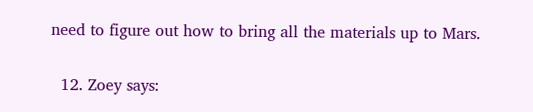need to figure out how to bring all the materials up to Mars.

  12. Zoey says: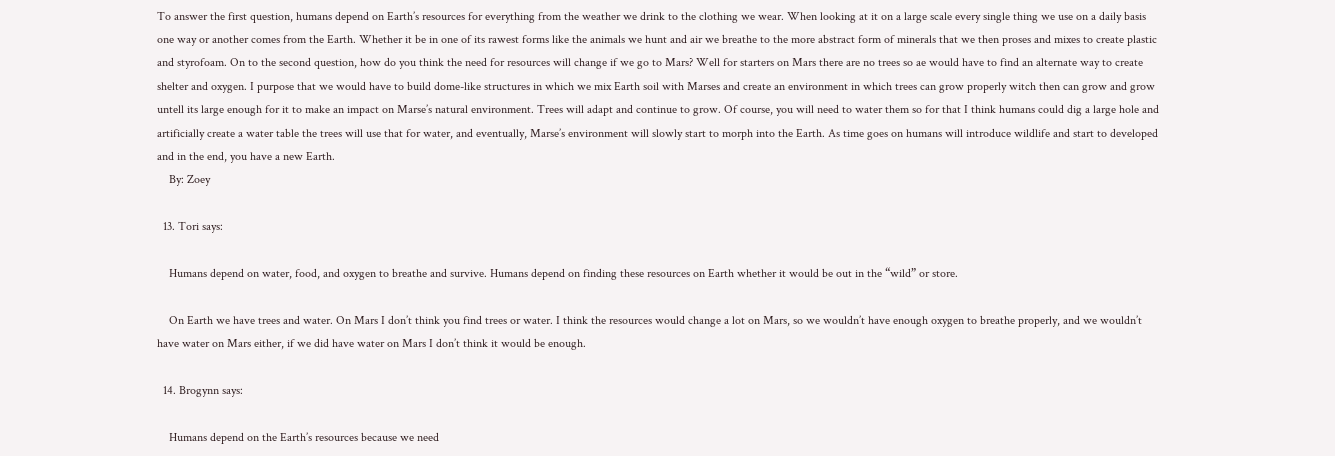To answer the first question, humans depend on Earth’s resources for everything from the weather we drink to the clothing we wear. When looking at it on a large scale every single thing we use on a daily basis one way or another comes from the Earth. Whether it be in one of its rawest forms like the animals we hunt and air we breathe to the more abstract form of minerals that we then proses and mixes to create plastic and styrofoam. On to the second question, how do you think the need for resources will change if we go to Mars? Well for starters on Mars there are no trees so ae would have to find an alternate way to create shelter and oxygen. I purpose that we would have to build dome-like structures in which we mix Earth soil with Marses and create an environment in which trees can grow properly witch then can grow and grow untell its large enough for it to make an impact on Marse’s natural environment. Trees will adapt and continue to grow. Of course, you will need to water them so for that I think humans could dig a large hole and artificially create a water table the trees will use that for water, and eventually, Marse’s environment will slowly start to morph into the Earth. As time goes on humans will introduce wildlife and start to developed and in the end, you have a new Earth.
    By: Zoey

  13. Tori says:

    Humans depend on water, food, and oxygen to breathe and survive. Humans depend on finding these resources on Earth whether it would be out in the “wild” or store.

    On Earth we have trees and water. On Mars I don’t think you find trees or water. I think the resources would change a lot on Mars, so we wouldn’t have enough oxygen to breathe properly, and we wouldn’t have water on Mars either, if we did have water on Mars I don’t think it would be enough.

  14. Brogynn says:

    Humans depend on the Earth’s resources because we need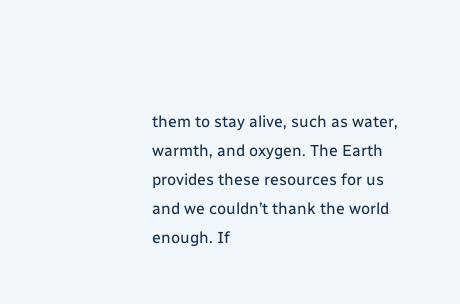them to stay alive, such as water, warmth, and oxygen. The Earth provides these resources for us and we couldn’t thank the world enough. If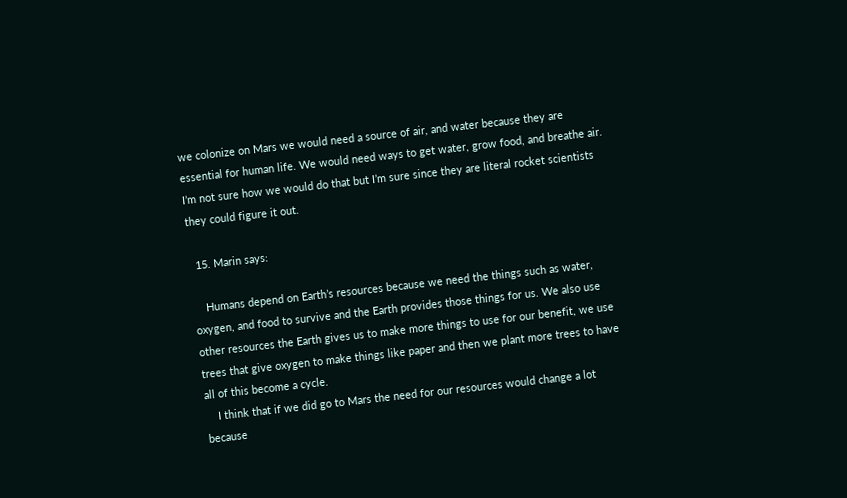we colonize on Mars we would need a source of air, and water because they are essential for human life. We would need ways to get water, grow food, and breathe air. I’m not sure how we would do that but I’m sure since they are literal rocket scientists they could figure it out.

  15. Marin says:

    Humans depend on Earth’s resources because we need the things such as water, oxygen, and food to survive and the Earth provides those things for us. We also use other resources the Earth gives us to make more things to use for our benefit, we use trees that give oxygen to make things like paper and then we plant more trees to have all of this become a cycle.
    I think that if we did go to Mars the need for our resources would change a lot because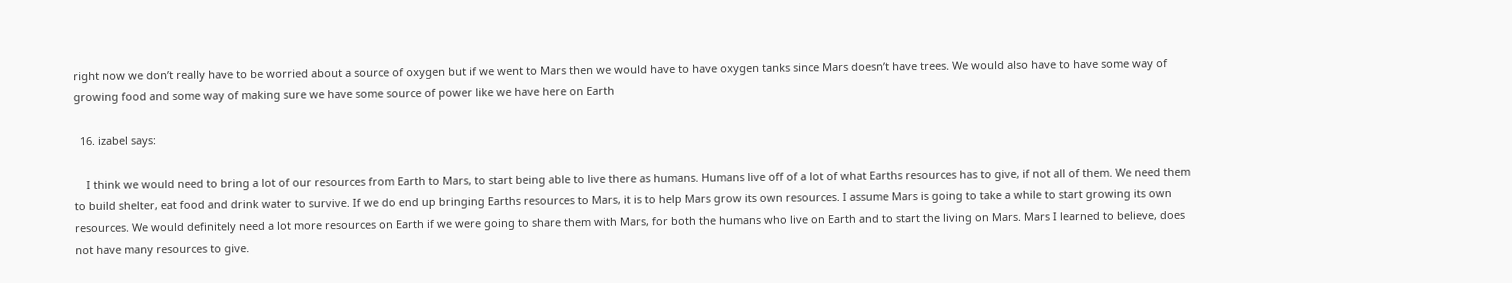right now we don’t really have to be worried about a source of oxygen but if we went to Mars then we would have to have oxygen tanks since Mars doesn’t have trees. We would also have to have some way of growing food and some way of making sure we have some source of power like we have here on Earth

  16. izabel says:

    I think we would need to bring a lot of our resources from Earth to Mars, to start being able to live there as humans. Humans live off of a lot of what Earths resources has to give, if not all of them. We need them to build shelter, eat food and drink water to survive. If we do end up bringing Earths resources to Mars, it is to help Mars grow its own resources. I assume Mars is going to take a while to start growing its own resources. We would definitely need a lot more resources on Earth if we were going to share them with Mars, for both the humans who live on Earth and to start the living on Mars. Mars I learned to believe, does not have many resources to give.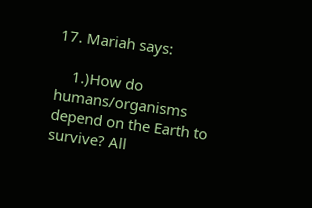17. Mariah says:

    1.)How do humans/organisms depend on the Earth to survive? All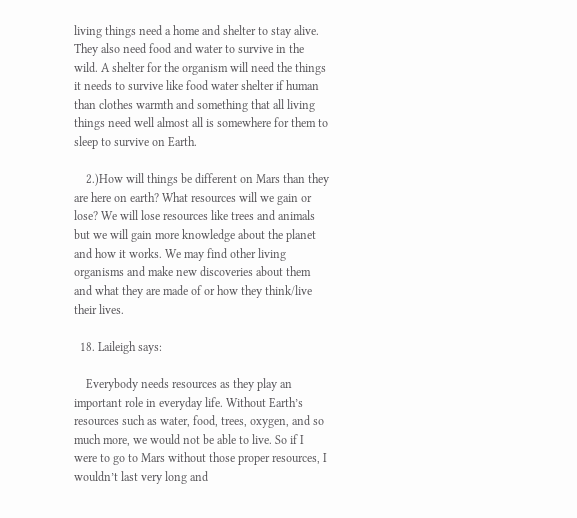living things need a home and shelter to stay alive. They also need food and water to survive in the wild. A shelter for the organism will need the things it needs to survive like food water shelter if human than clothes warmth and something that all living things need well almost all is somewhere for them to sleep to survive on Earth.

    2.)How will things be different on Mars than they are here on earth? What resources will we gain or lose? We will lose resources like trees and animals but we will gain more knowledge about the planet and how it works. We may find other living organisms and make new discoveries about them and what they are made of or how they think/live their lives.

  18. Laileigh says:

    Everybody needs resources as they play an important role in everyday life. Without Earth’s resources such as water, food, trees, oxygen, and so much more, we would not be able to live. So if I were to go to Mars without those proper resources, I wouldn’t last very long and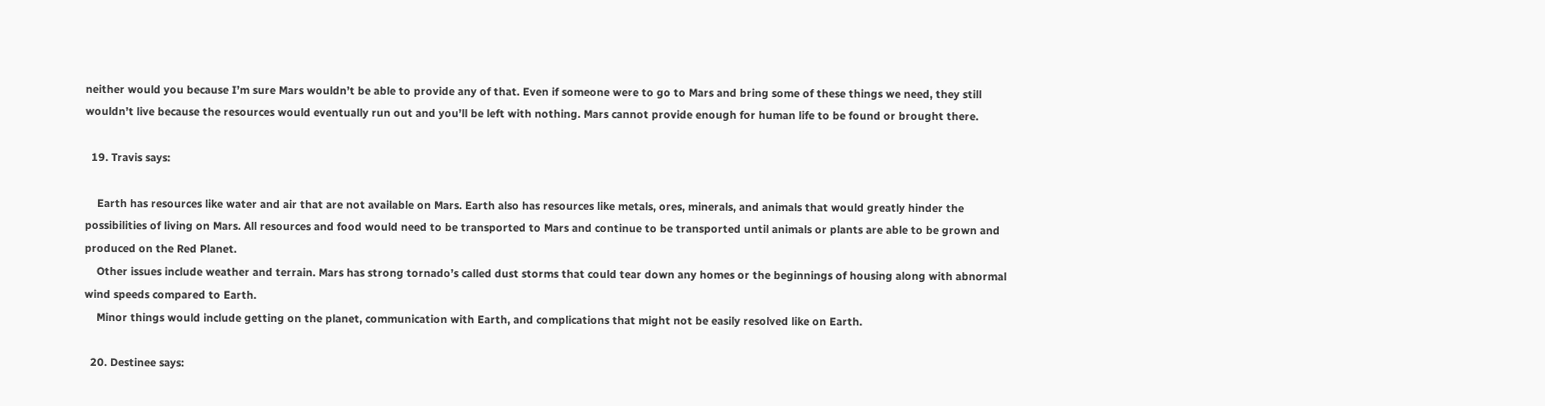neither would you because I’m sure Mars wouldn’t be able to provide any of that. Even if someone were to go to Mars and bring some of these things we need, they still wouldn’t live because the resources would eventually run out and you’ll be left with nothing. Mars cannot provide enough for human life to be found or brought there.

  19. Travis says:

    Earth has resources like water and air that are not available on Mars. Earth also has resources like metals, ores, minerals, and animals that would greatly hinder the possibilities of living on Mars. All resources and food would need to be transported to Mars and continue to be transported until animals or plants are able to be grown and produced on the Red Planet.
    Other issues include weather and terrain. Mars has strong tornado’s called dust storms that could tear down any homes or the beginnings of housing along with abnormal wind speeds compared to Earth.
    Minor things would include getting on the planet, communication with Earth, and complications that might not be easily resolved like on Earth.

  20. Destinee says: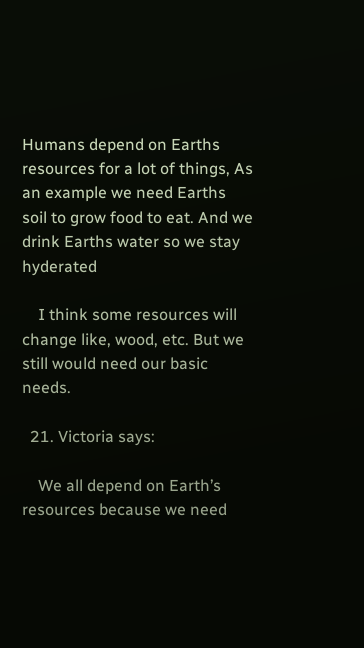Humans depend on Earths resources for a lot of things, As an example we need Earths soil to grow food to eat. And we drink Earths water so we stay hyderated

    I think some resources will change like, wood, etc. But we still would need our basic needs.

  21. Victoria says:

    We all depend on Earth’s resources because we need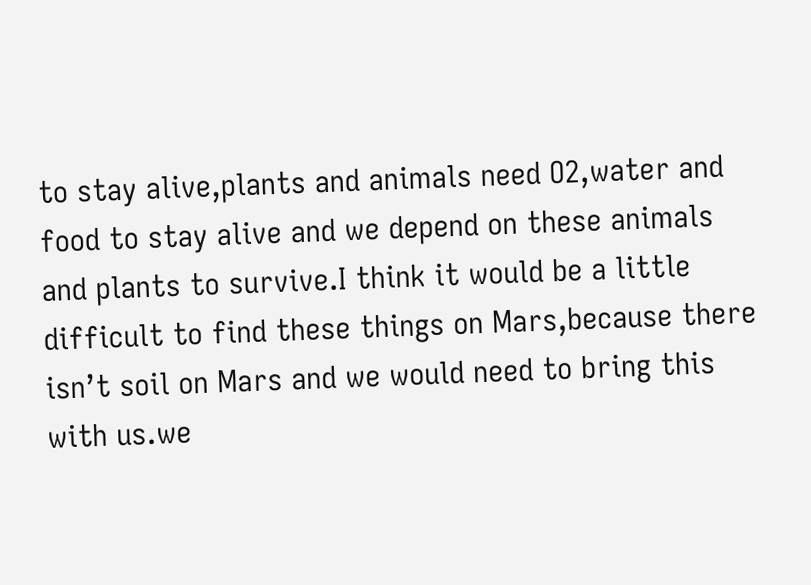to stay alive,plants and animals need O2,water and food to stay alive and we depend on these animals and plants to survive.I think it would be a little difficult to find these things on Mars,because there isn’t soil on Mars and we would need to bring this with us.we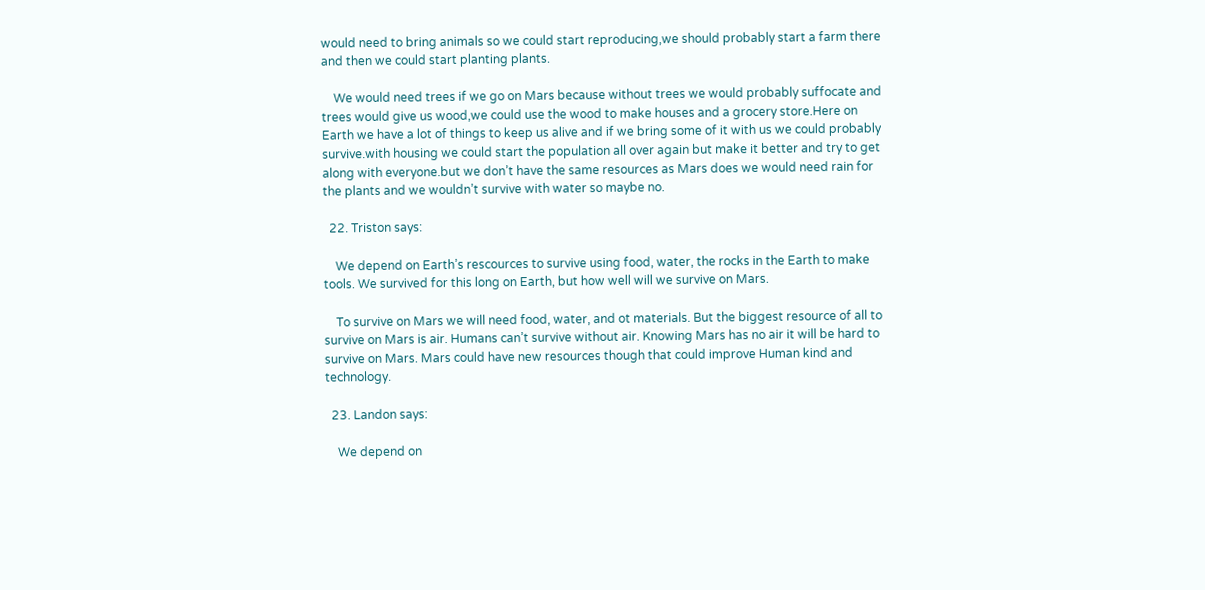would need to bring animals so we could start reproducing,we should probably start a farm there and then we could start planting plants.

    We would need trees if we go on Mars because without trees we would probably suffocate and trees would give us wood,we could use the wood to make houses and a grocery store.Here on Earth we have a lot of things to keep us alive and if we bring some of it with us we could probably survive.with housing we could start the population all over again but make it better and try to get along with everyone.but we don’t have the same resources as Mars does we would need rain for the plants and we wouldn’t survive with water so maybe no.

  22. Triston says:

    We depend on Earth’s rescources to survive using food, water, the rocks in the Earth to make tools. We survived for this long on Earth, but how well will we survive on Mars.

    To survive on Mars we will need food, water, and ot materials. But the biggest resource of all to survive on Mars is air. Humans can’t survive without air. Knowing Mars has no air it will be hard to survive on Mars. Mars could have new resources though that could improve Human kind and technology.

  23. Landon says:

    We depend on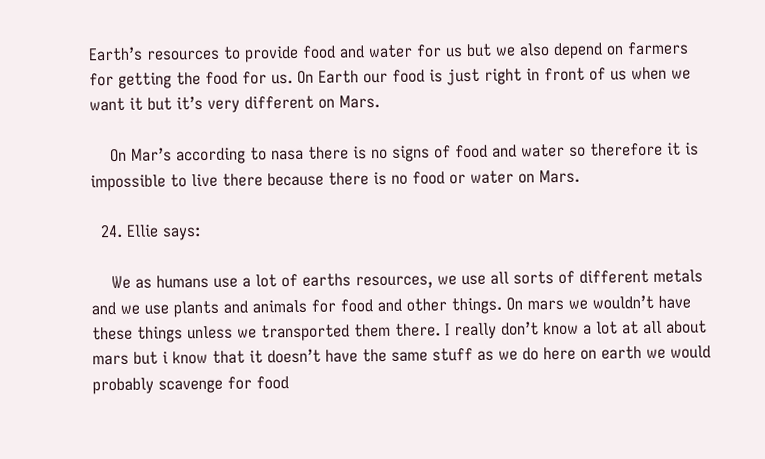Earth’s resources to provide food and water for us but we also depend on farmers for getting the food for us. On Earth our food is just right in front of us when we want it but it’s very different on Mars.

    On Mar’s according to nasa there is no signs of food and water so therefore it is impossible to live there because there is no food or water on Mars.

  24. Ellie says:

    We as humans use a lot of earths resources, we use all sorts of different metals and we use plants and animals for food and other things. On mars we wouldn’t have these things unless we transported them there. I really don’t know a lot at all about mars but i know that it doesn’t have the same stuff as we do here on earth we would probably scavenge for food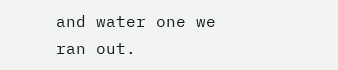and water one we ran out.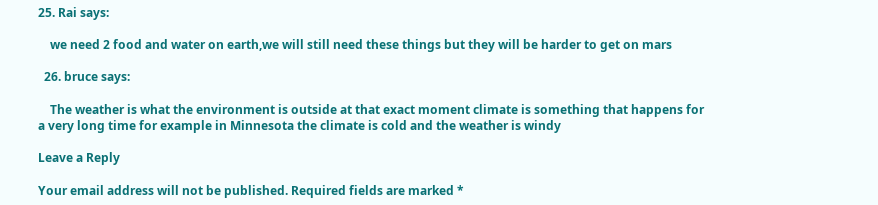25. Rai says:

    we need 2 food and water on earth,we will still need these things but they will be harder to get on mars

  26. bruce says:

    The weather is what the environment is outside at that exact moment climate is something that happens for a very long time for example in Minnesota the climate is cold and the weather is windy

Leave a Reply

Your email address will not be published. Required fields are marked *